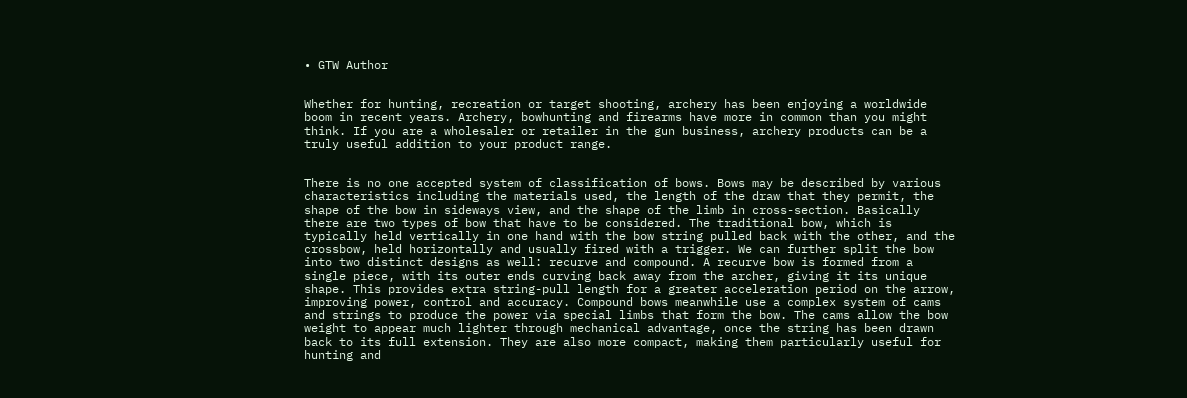• GTW Author


Whether for hunting, recreation or target shooting, archery has been enjoying a worldwide boom in recent years. Archery, bowhunting and firearms have more in common than you might think. If you are a wholesaler or retailer in the gun business, archery products can be a truly useful addition to your product range.


There is no one accepted system of classification of bows. Bows may be described by various characteristics including the materials used, the length of the draw that they permit, the shape of the bow in sideways view, and the shape of the limb in cross-section. Basically there are two types of bow that have to be considered. The traditional bow, which is typically held vertically in one hand with the bow string pulled back with the other, and the crossbow, held horizontally and usually fired with a trigger. We can further split the bow into two distinct designs as well: recurve and compound. A recurve bow is formed from a single piece, with its outer ends curving back away from the archer, giving it its unique shape. This provides extra string-pull length for a greater acceleration period on the arrow, improving power, control and accuracy. Compound bows meanwhile use a complex system of cams and strings to produce the power via special limbs that form the bow. The cams allow the bow weight to appear much lighter through mechanical advantage, once the string has been drawn back to its full extension. They are also more compact, making them particularly useful for hunting and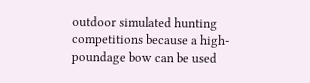outdoor simulated hunting competitions because a high-poundage bow can be used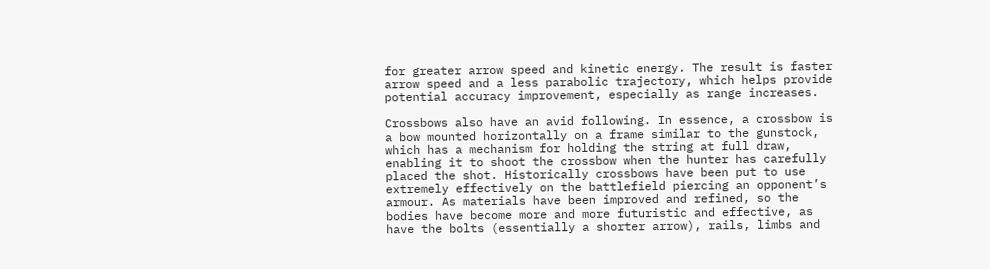for greater arrow speed and kinetic energy. The result is faster arrow speed and a less parabolic trajectory, which helps provide potential accuracy improvement, especially as range increases.

Crossbows also have an avid following. In essence, a crossbow is a bow mounted horizontally on a frame similar to the gunstock, which has a mechanism for holding the string at full draw, enabling it to shoot the crossbow when the hunter has carefully placed the shot. Historically crossbows have been put to use extremely effectively on the battlefield piercing an opponent’s armour. As materials have been improved and refined, so the bodies have become more and more futuristic and effective, as have the bolts (essentially a shorter arrow), rails, limbs and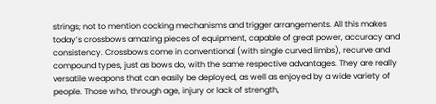strings; not to mention cocking mechanisms and trigger arrangements. All this makes today’s crossbows amazing pieces of equipment, capable of great power, accuracy and consistency. Crossbows come in conventional (with single curved limbs), recurve and compound types, just as bows do, with the same respective advantages. They are really versatile weapons that can easily be deployed, as well as enjoyed by a wide variety of people. Those who, through age, injury or lack of strength,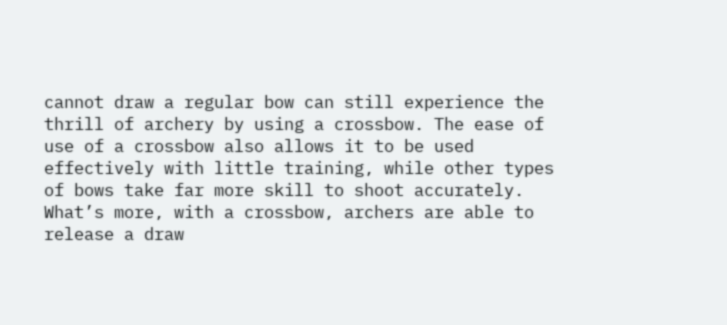cannot draw a regular bow can still experience the thrill of archery by using a crossbow. The ease of use of a crossbow also allows it to be used effectively with little training, while other types of bows take far more skill to shoot accurately. What’s more, with a crossbow, archers are able to release a draw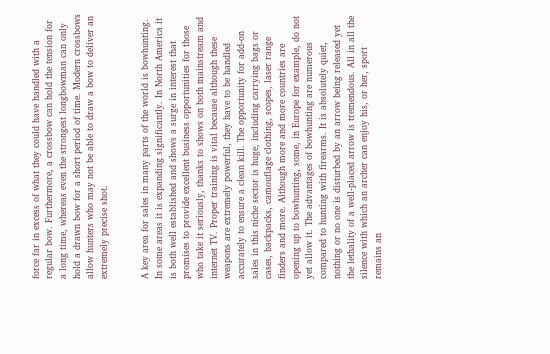force far in excess of what they could have handled with a regular bow. Furthermore, a crossbow can hold the tension for a long time, whereas even the strongest longbowman can only hold a drawn bow for a short period of time. Modern crossbows allow hunters who may not be able to draw a bow to deliver an extremely precise shot.


A key area for sales in many parts of the world is bowhunting. In some areas it is expanding significantly. In North America it is both well established and shows a surge in interest that promises to provide excellent business opportunities for those who take it seriously, thanks to shows on both mainstream and internet TV. Proper training is vital because although these weapons are extremely powerful, they have to be handled accurately to ensure a clean kill. The opportunity for add-on sales in this niche sector is huge, including carrying bags or cases, backpacks, camouflage clothing, scopes, laser range finders and more. Although more and more countries are opening up to bowhunting, some, in Europe for example, do not yet allow it. The advantages of bowhunting are numerous compared to hunting with firearms. It is absolutely quiet, nothing or no one is disturbed by an arrow being released yet the lethality of a well-placed arrow is tremendous. All in all the silence with which an archer can enjoy his, or her, sport remains an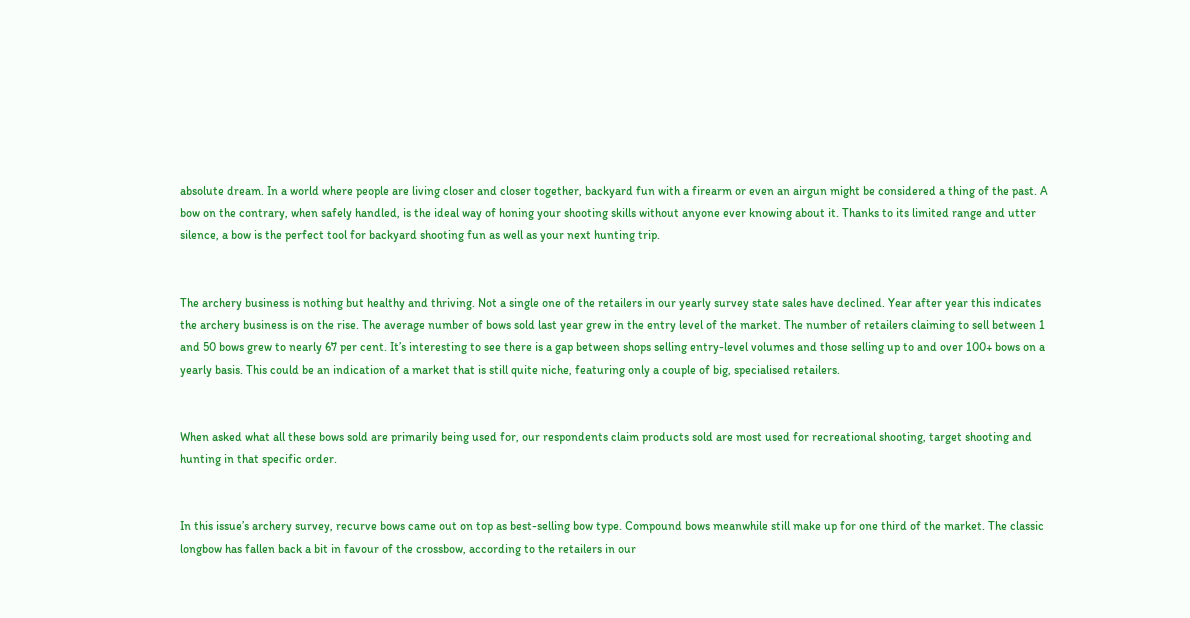absolute dream. In a world where people are living closer and closer together, backyard fun with a firearm or even an airgun might be considered a thing of the past. A bow on the contrary, when safely handled, is the ideal way of honing your shooting skills without anyone ever knowing about it. Thanks to its limited range and utter silence, a bow is the perfect tool for backyard shooting fun as well as your next hunting trip.


The archery business is nothing but healthy and thriving. Not a single one of the retailers in our yearly survey state sales have declined. Year after year this indicates the archery business is on the rise. The average number of bows sold last year grew in the entry level of the market. The number of retailers claiming to sell between 1 and 50 bows grew to nearly 67 per cent. It’s interesting to see there is a gap between shops selling entry-level volumes and those selling up to and over 100+ bows on a yearly basis. This could be an indication of a market that is still quite niche, featuring only a couple of big, specialised retailers.


When asked what all these bows sold are primarily being used for, our respondents claim products sold are most used for recreational shooting, target shooting and hunting in that specific order.


In this issue’s archery survey, recurve bows came out on top as best-selling bow type. Compound bows meanwhile still make up for one third of the market. The classic longbow has fallen back a bit in favour of the crossbow, according to the retailers in our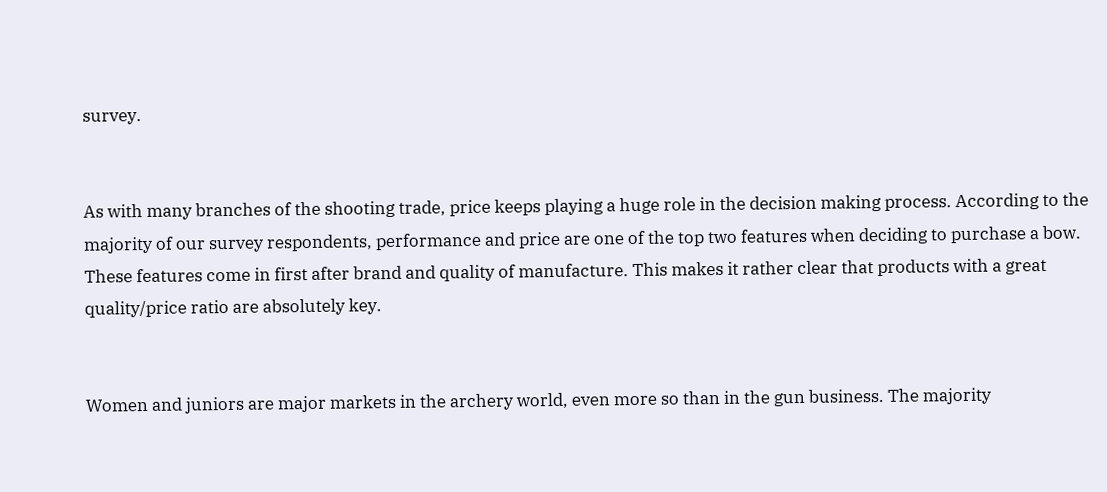survey.


As with many branches of the shooting trade, price keeps playing a huge role in the decision making process. According to the majority of our survey respondents, performance and price are one of the top two features when deciding to purchase a bow. These features come in first after brand and quality of manufacture. This makes it rather clear that products with a great quality/price ratio are absolutely key.


Women and juniors are major markets in the archery world, even more so than in the gun business. The majority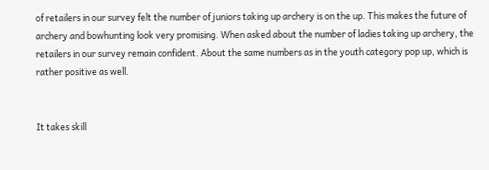of retailers in our survey felt the number of juniors taking up archery is on the up. This makes the future of archery and bowhunting look very promising. When asked about the number of ladies taking up archery, the retailers in our survey remain confident. About the same numbers as in the youth category pop up, which is rather positive as well.


It takes skill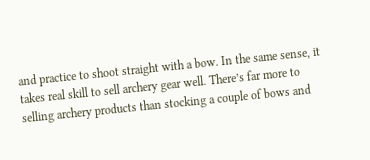and practice to shoot straight with a bow. In the same sense, it takes real skill to sell archery gear well. There’s far more to selling archery products than stocking a couple of bows and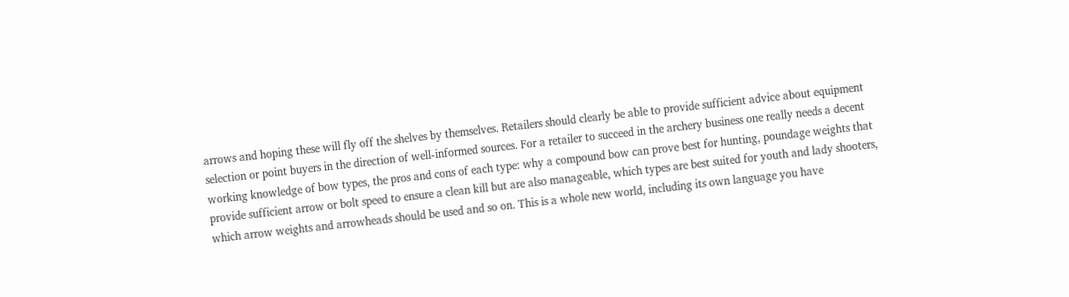arrows and hoping these will fly off the shelves by themselves. Retailers should clearly be able to provide sufficient advice about equipment selection or point buyers in the direction of well-informed sources. For a retailer to succeed in the archery business one really needs a decent working knowledge of bow types, the pros and cons of each type: why a compound bow can prove best for hunting, poundage weights that provide sufficient arrow or bolt speed to ensure a clean kill but are also manageable, which types are best suited for youth and lady shooters, which arrow weights and arrowheads should be used and so on. This is a whole new world, including its own language you have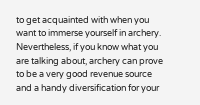to get acquainted with when you want to immerse yourself in archery. Nevertheless, if you know what you are talking about, archery can prove to be a very good revenue source and a handy diversification for your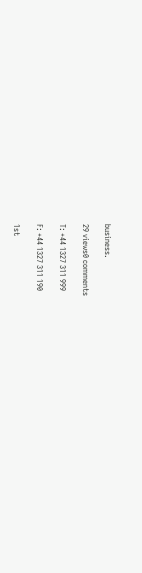business.

29 views0 comments

T: +44 1327 311 999

F: +44 1327 311 190

1st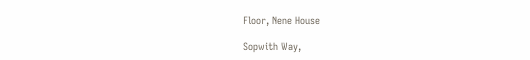Floor, Nene House

Sopwith Way,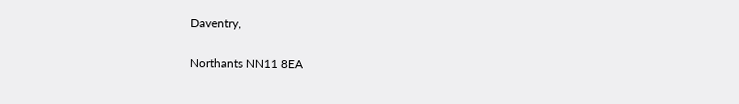Daventry,

Northants NN11 8EA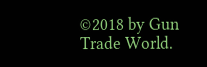©2018 by Gun Trade World.